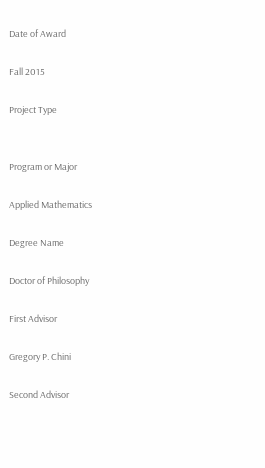Date of Award

Fall 2015

Project Type


Program or Major

Applied Mathematics

Degree Name

Doctor of Philosophy

First Advisor

Gregory P. Chini

Second Advisor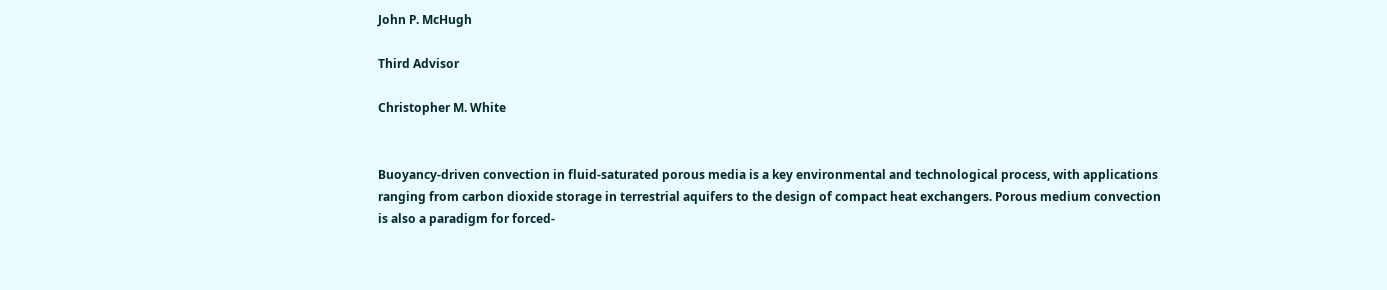John P. McHugh

Third Advisor

Christopher M. White


Buoyancy-driven convection in fluid-saturated porous media is a key environmental and technological process, with applications ranging from carbon dioxide storage in terrestrial aquifers to the design of compact heat exchangers. Porous medium convection is also a paradigm for forced-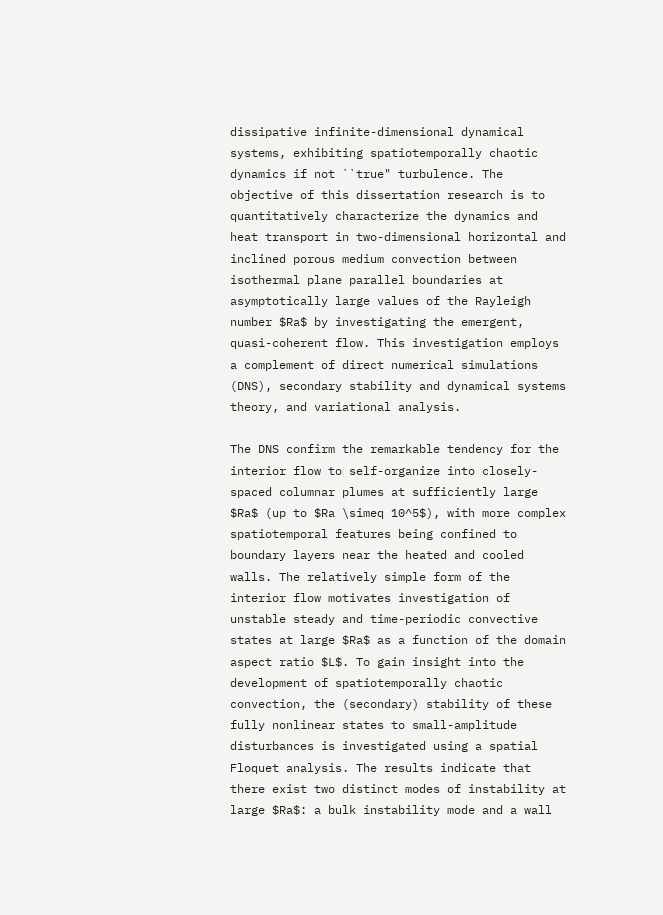dissipative infinite-dimensional dynamical systems, exhibiting spatiotemporally chaotic dynamics if not ``true" turbulence. The objective of this dissertation research is to quantitatively characterize the dynamics and heat transport in two-dimensional horizontal and inclined porous medium convection between isothermal plane parallel boundaries at asymptotically large values of the Rayleigh number $Ra$ by investigating the emergent, quasi-coherent flow. This investigation employs a complement of direct numerical simulations (DNS), secondary stability and dynamical systems theory, and variational analysis.

The DNS confirm the remarkable tendency for the interior flow to self-organize into closely-spaced columnar plumes at sufficiently large $Ra$ (up to $Ra \simeq 10^5$), with more complex spatiotemporal features being confined to boundary layers near the heated and cooled walls. The relatively simple form of the interior flow motivates investigation of unstable steady and time-periodic convective states at large $Ra$ as a function of the domain aspect ratio $L$. To gain insight into the development of spatiotemporally chaotic convection, the (secondary) stability of these fully nonlinear states to small-amplitude disturbances is investigated using a spatial Floquet analysis. The results indicate that there exist two distinct modes of instability at large $Ra$: a bulk instability mode and a wall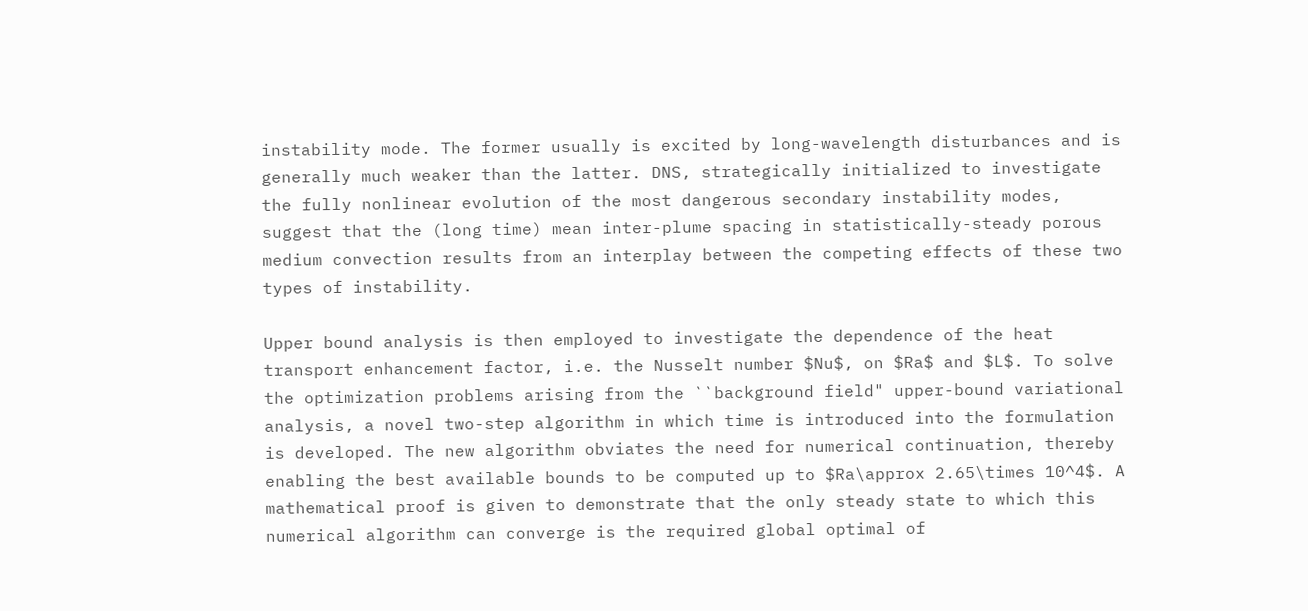instability mode. The former usually is excited by long-wavelength disturbances and is generally much weaker than the latter. DNS, strategically initialized to investigate the fully nonlinear evolution of the most dangerous secondary instability modes, suggest that the (long time) mean inter-plume spacing in statistically-steady porous medium convection results from an interplay between the competing effects of these two types of instability.

Upper bound analysis is then employed to investigate the dependence of the heat transport enhancement factor, i.e. the Nusselt number $Nu$, on $Ra$ and $L$. To solve the optimization problems arising from the ``background field" upper-bound variational analysis, a novel two-step algorithm in which time is introduced into the formulation is developed. The new algorithm obviates the need for numerical continuation, thereby enabling the best available bounds to be computed up to $Ra\approx 2.65\times 10^4$. A mathematical proof is given to demonstrate that the only steady state to which this numerical algorithm can converge is the required global optimal of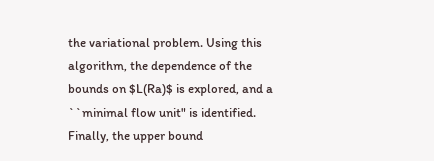the variational problem. Using this algorithm, the dependence of the bounds on $L(Ra)$ is explored, and a ``minimal flow unit" is identified. Finally, the upper bound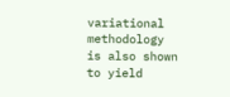variational methodology is also shown to yield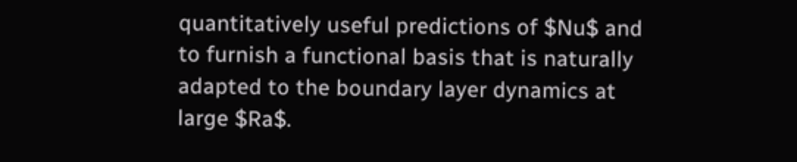quantitatively useful predictions of $Nu$ and to furnish a functional basis that is naturally adapted to the boundary layer dynamics at large $Ra$.